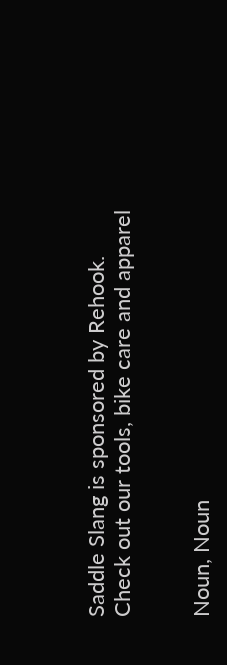Saddle Slang is sponsored by Rehook. Check out our tools, bike care and apparel


Noun, Noun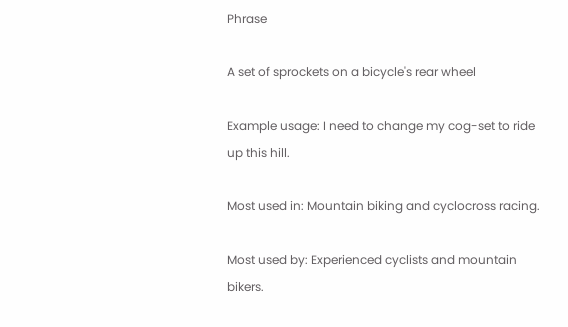Phrase

A set of sprockets on a bicycle's rear wheel

Example usage: I need to change my cog-set to ride up this hill.

Most used in: Mountain biking and cyclocross racing.

Most used by: Experienced cyclists and mountain bikers.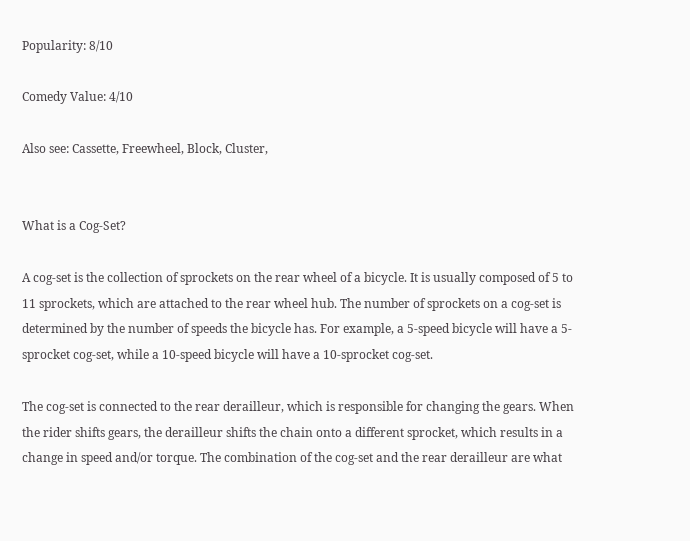Popularity: 8/10

Comedy Value: 4/10

Also see: Cassette, Freewheel, Block, Cluster,


What is a Cog-Set?

A cog-set is the collection of sprockets on the rear wheel of a bicycle. It is usually composed of 5 to 11 sprockets, which are attached to the rear wheel hub. The number of sprockets on a cog-set is determined by the number of speeds the bicycle has. For example, a 5-speed bicycle will have a 5-sprocket cog-set, while a 10-speed bicycle will have a 10-sprocket cog-set.

The cog-set is connected to the rear derailleur, which is responsible for changing the gears. When the rider shifts gears, the derailleur shifts the chain onto a different sprocket, which results in a change in speed and/or torque. The combination of the cog-set and the rear derailleur are what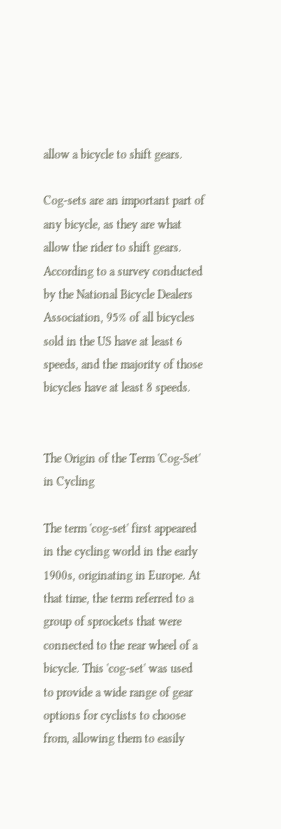allow a bicycle to shift gears.

Cog-sets are an important part of any bicycle, as they are what allow the rider to shift gears. According to a survey conducted by the National Bicycle Dealers Association, 95% of all bicycles sold in the US have at least 6 speeds, and the majority of those bicycles have at least 8 speeds.


The Origin of the Term 'Cog-Set' in Cycling

The term 'cog-set' first appeared in the cycling world in the early 1900s, originating in Europe. At that time, the term referred to a group of sprockets that were connected to the rear wheel of a bicycle. This 'cog-set' was used to provide a wide range of gear options for cyclists to choose from, allowing them to easily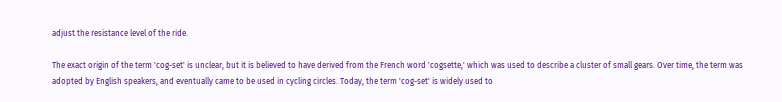adjust the resistance level of the ride.

The exact origin of the term 'cog-set' is unclear, but it is believed to have derived from the French word 'cogsette,' which was used to describe a cluster of small gears. Over time, the term was adopted by English speakers, and eventually came to be used in cycling circles. Today, the term 'cog-set' is widely used to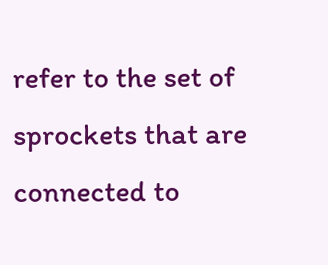refer to the set of sprockets that are connected to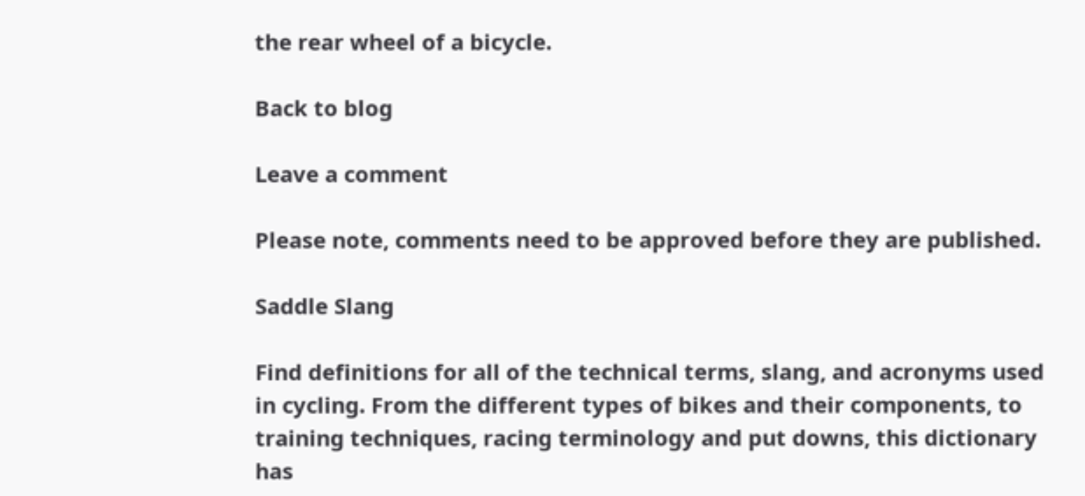the rear wheel of a bicycle.

Back to blog

Leave a comment

Please note, comments need to be approved before they are published.

Saddle Slang

Find definitions for all of the technical terms, slang, and acronyms used in cycling. From the different types of bikes and their components, to training techniques, racing terminology and put downs, this dictionary has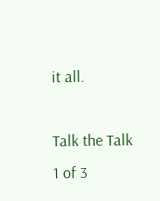it all.

Talk the Talk
1 of 3